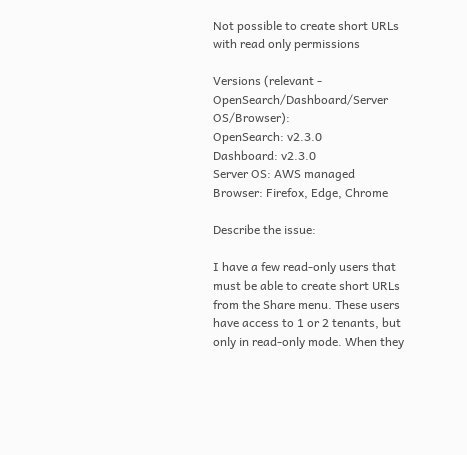Not possible to create short URLs with read only permissions

Versions (relevant - OpenSearch/Dashboard/Server OS/Browser):
OpenSearch: v2.3.0
Dashboard: v2.3.0
Server OS: AWS managed
Browser: Firefox, Edge, Chrome

Describe the issue:

I have a few read-only users that must be able to create short URLs from the Share menu. These users have access to 1 or 2 tenants, but only in read-only mode. When they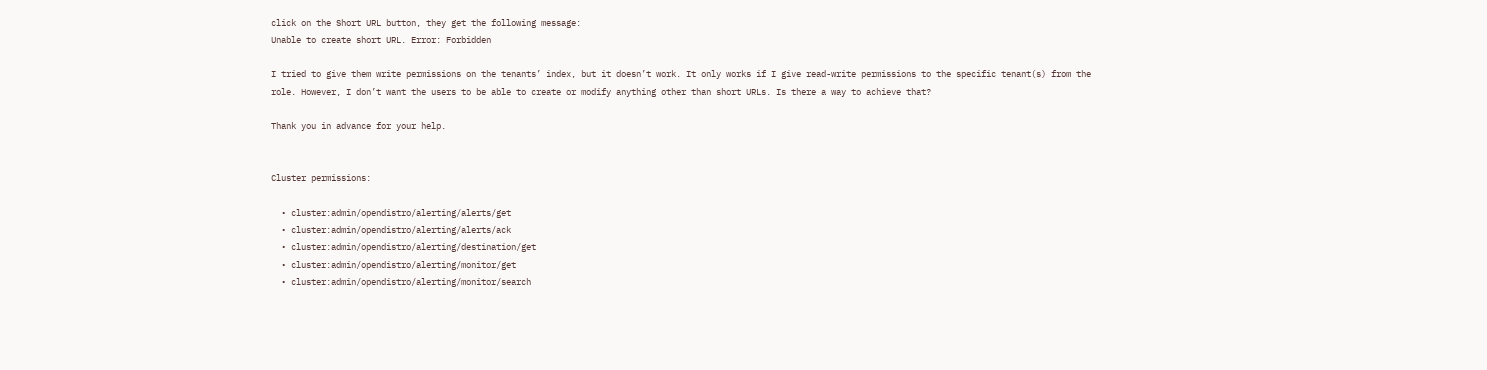click on the Short URL button, they get the following message:
Unable to create short URL. Error: Forbidden

I tried to give them write permissions on the tenants’ index, but it doesn’t work. It only works if I give read-write permissions to the specific tenant(s) from the role. However, I don’t want the users to be able to create or modify anything other than short URLs. Is there a way to achieve that?

Thank you in advance for your help.


Cluster permissions:

  • cluster:admin/opendistro/alerting/alerts/get
  • cluster:admin/opendistro/alerting/alerts/ack
  • cluster:admin/opendistro/alerting/destination/get
  • cluster:admin/opendistro/alerting/monitor/get
  • cluster:admin/opendistro/alerting/monitor/search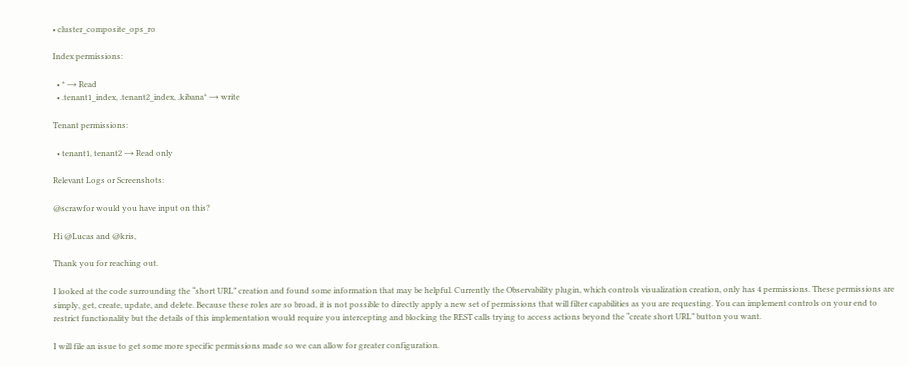• cluster_composite_ops_ro

Index permissions:

  • * → Read
  • .tenant1_index, .tenant2_index, .kibana* → write

Tenant permissions:

  • tenant1, tenant2 → Read only

Relevant Logs or Screenshots:

@scrawfor would you have input on this?

Hi @Lucas and @kris,

Thank you for reaching out.

I looked at the code surrounding the “short URL” creation and found some information that may be helpful. Currently the Observability plugin, which controls visualization creation, only has 4 permissions. These permissions are simply, get, create, update, and delete. Because these roles are so broad, it is not possible to directly apply a new set of permissions that will filter capabilities as you are requesting. You can implement controls on your end to restrict functionality but the details of this implementation would require you intercepting and blocking the REST calls trying to access actions beyond the “create short URL” button you want.

I will file an issue to get some more specific permissions made so we can allow for greater configuration.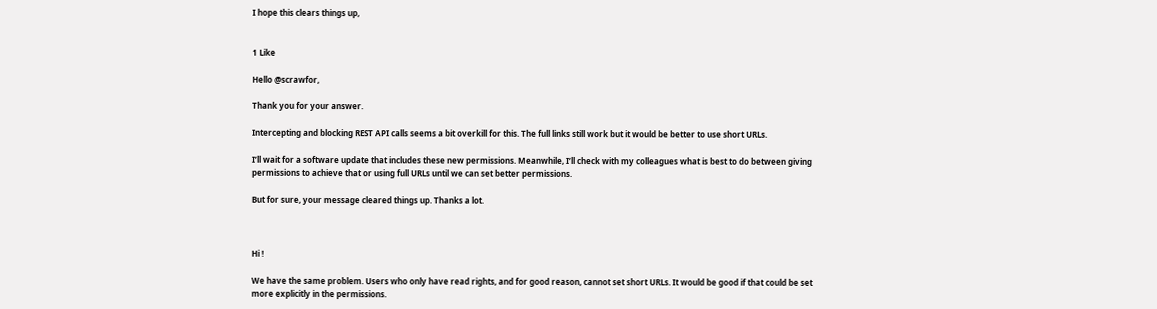I hope this clears things up,


1 Like

Hello @scrawfor,

Thank you for your answer.

Intercepting and blocking REST API calls seems a bit overkill for this. The full links still work but it would be better to use short URLs.

I’ll wait for a software update that includes these new permissions. Meanwhile, I’ll check with my colleagues what is best to do between giving permissions to achieve that or using full URLs until we can set better permissions.

But for sure, your message cleared things up. Thanks a lot.



Hi !

We have the same problem. Users who only have read rights, and for good reason, cannot set short URLs. It would be good if that could be set more explicitly in the permissions.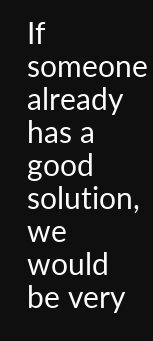If someone already has a good solution, we would be very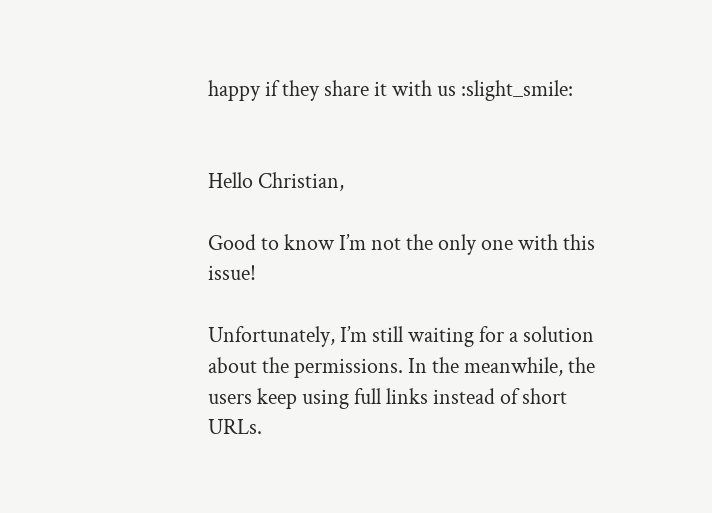happy if they share it with us :slight_smile:


Hello Christian,

Good to know I’m not the only one with this issue!

Unfortunately, I’m still waiting for a solution about the permissions. In the meanwhile, the users keep using full links instead of short URLs.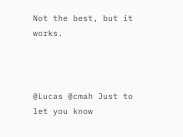Not the best, but it works.



@Lucas @cmah Just to let you know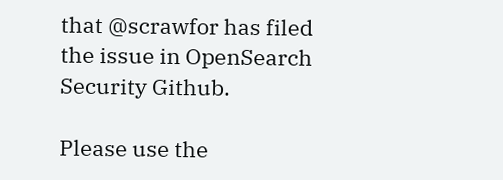that @scrawfor has filed the issue in OpenSearch Security Github.

Please use the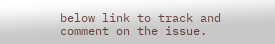below link to track and comment on the issue.